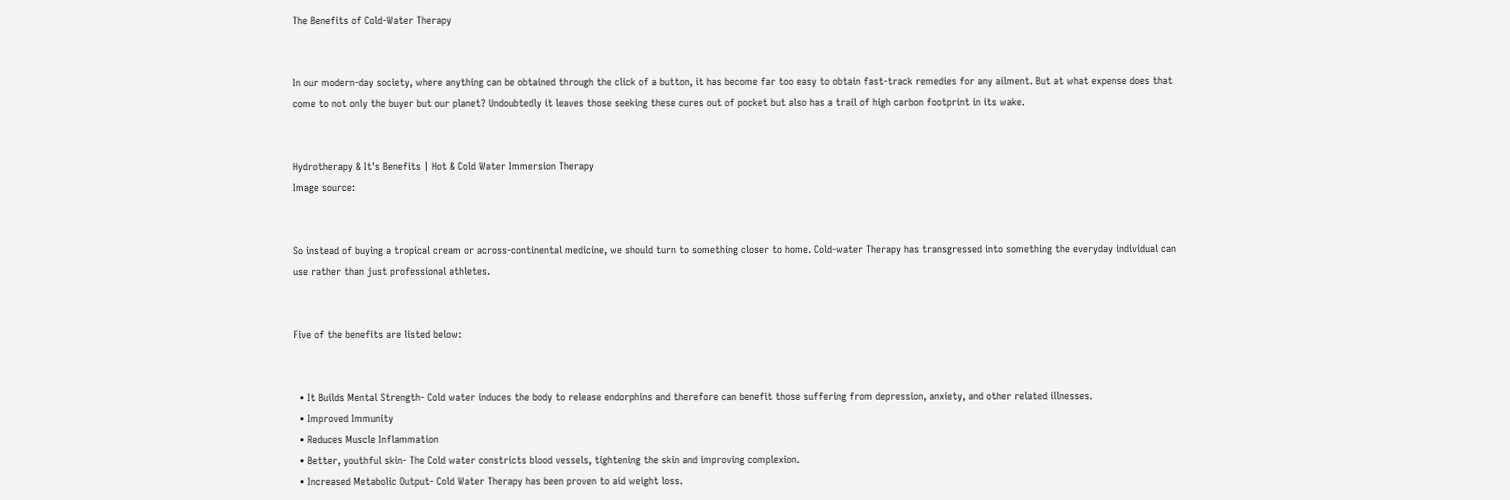The Benefits of Cold-Water Therapy


In our modern-day society, where anything can be obtained through the click of a button, it has become far too easy to obtain fast-track remedies for any ailment. But at what expense does that come to not only the buyer but our planet? Undoubtedly it leaves those seeking these cures out of pocket but also has a trail of high carbon footprint in its wake.


Hydrotherapy & It's Benefits | Hot & Cold Water Immersion Therapy
Image source:


So instead of buying a tropical cream or across-continental medicine, we should turn to something closer to home. Cold-water Therapy has transgressed into something the everyday individual can use rather than just professional athletes.


Five of the benefits are listed below:


  • It Builds Mental Strength- Cold water induces the body to release endorphins and therefore can benefit those suffering from depression, anxiety, and other related illnesses.
  • Improved Immunity
  • Reduces Muscle Inflammation
  • Better, youthful skin- The Cold water constricts blood vessels, tightening the skin and improving complexion.
  • Increased Metabolic Output- Cold Water Therapy has been proven to aid weight loss.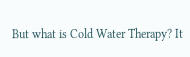But what is Cold Water Therapy? It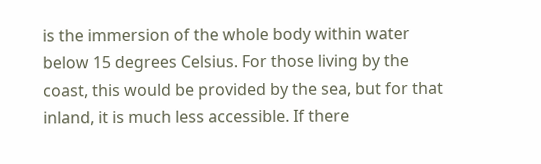is the immersion of the whole body within water below 15 degrees Celsius. For those living by the coast, this would be provided by the sea, but for that inland, it is much less accessible. If there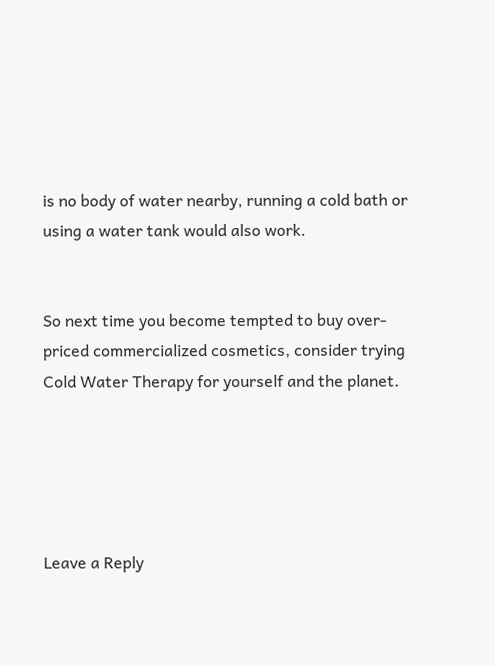is no body of water nearby, running a cold bath or using a water tank would also work.


So next time you become tempted to buy over-priced commercialized cosmetics, consider trying Cold Water Therapy for yourself and the planet.





Leave a Reply